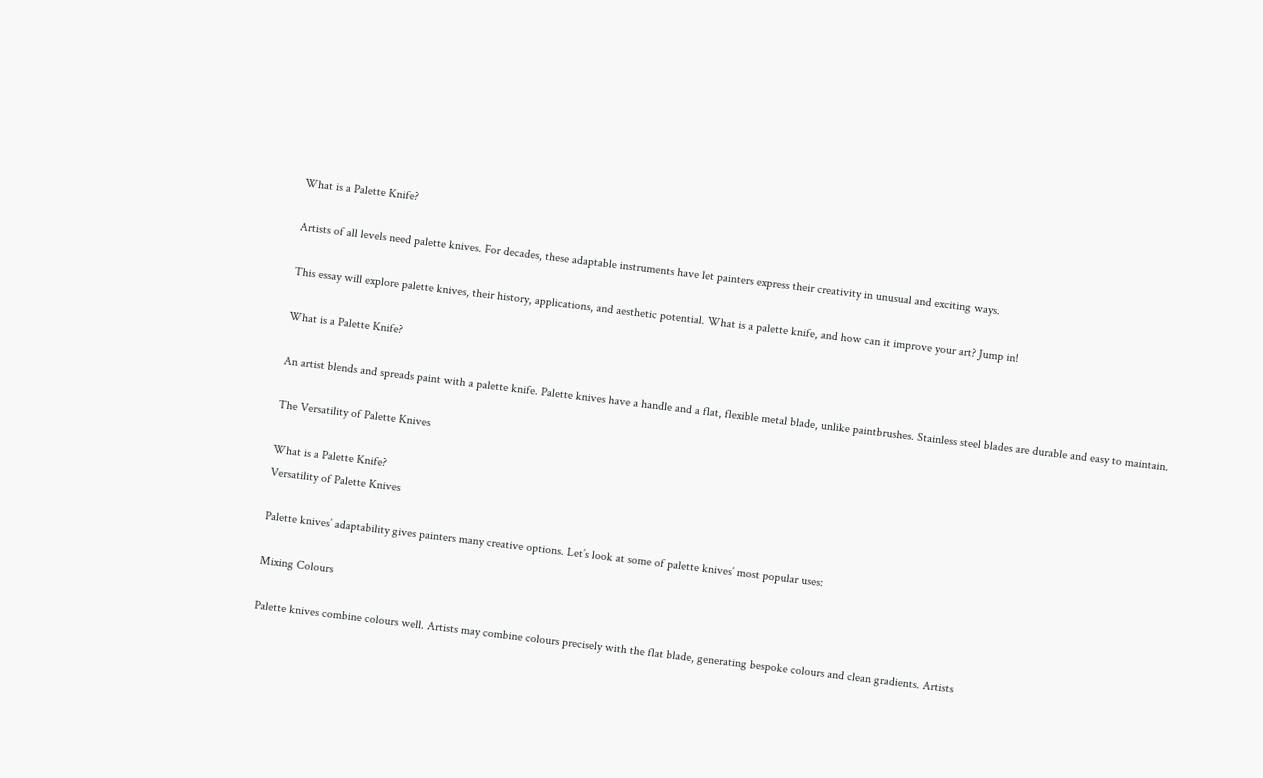What is a Palette Knife?

Artists of all levels need palette knives. For decades, these adaptable instruments have let painters express their creativity in unusual and exciting ways.

This essay will explore palette knives, their history, applications, and aesthetic potential. What is a palette knife, and how can it improve your art? Jump in!

What is a Palette Knife?

An artist blends and spreads paint with a palette knife. Palette knives have a handle and a flat, flexible metal blade, unlike paintbrushes. Stainless steel blades are durable and easy to maintain.

The Versatility of Palette Knives

What is a Palette Knife?
Versatility of Palette Knives

Palette knives’ adaptability gives painters many creative options. Let’s look at some of palette knives’ most popular uses:

Mixing Colours

Palette knives combine colours well. Artists may combine colours precisely with the flat blade, generating bespoke colours and clean gradients. Artists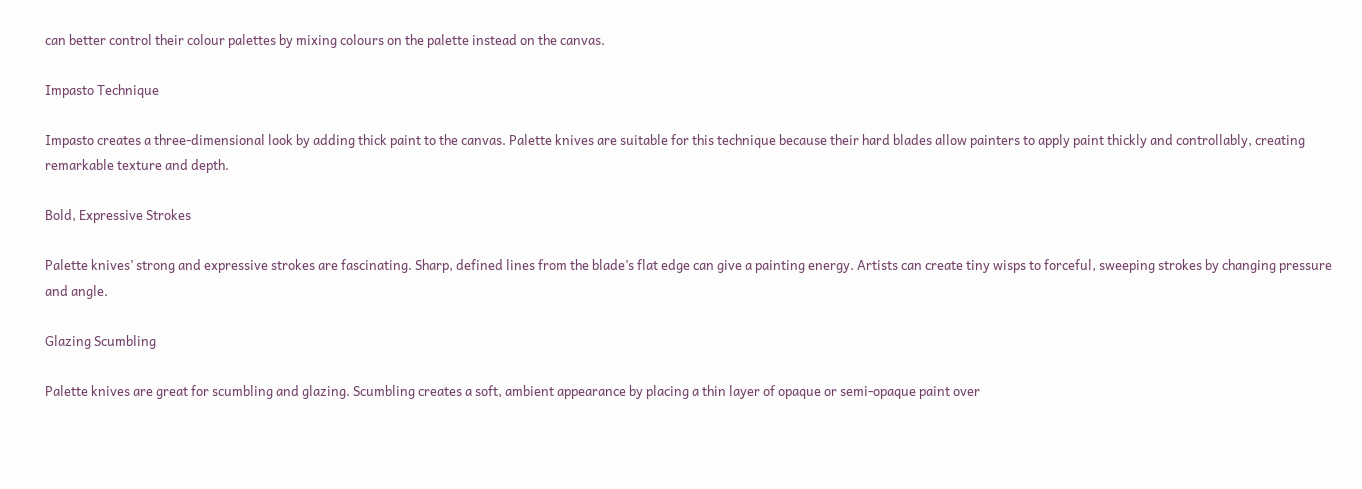can better control their colour palettes by mixing colours on the palette instead on the canvas.

Impasto Technique

Impasto creates a three-dimensional look by adding thick paint to the canvas. Palette knives are suitable for this technique because their hard blades allow painters to apply paint thickly and controllably, creating remarkable texture and depth.

Bold, Expressive Strokes

Palette knives’ strong and expressive strokes are fascinating. Sharp, defined lines from the blade’s flat edge can give a painting energy. Artists can create tiny wisps to forceful, sweeping strokes by changing pressure and angle.

Glazing Scumbling

Palette knives are great for scumbling and glazing. Scumbling creates a soft, ambient appearance by placing a thin layer of opaque or semi-opaque paint over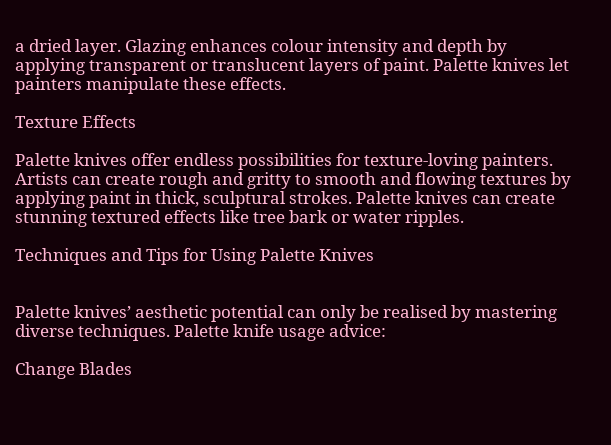a dried layer. Glazing enhances colour intensity and depth by applying transparent or translucent layers of paint. Palette knives let painters manipulate these effects.

Texture Effects

Palette knives offer endless possibilities for texture-loving painters. Artists can create rough and gritty to smooth and flowing textures by applying paint in thick, sculptural strokes. Palette knives can create stunning textured effects like tree bark or water ripples.

Techniques and Tips for Using Palette Knives


Palette knives’ aesthetic potential can only be realised by mastering diverse techniques. Palette knife usage advice:

Change Blades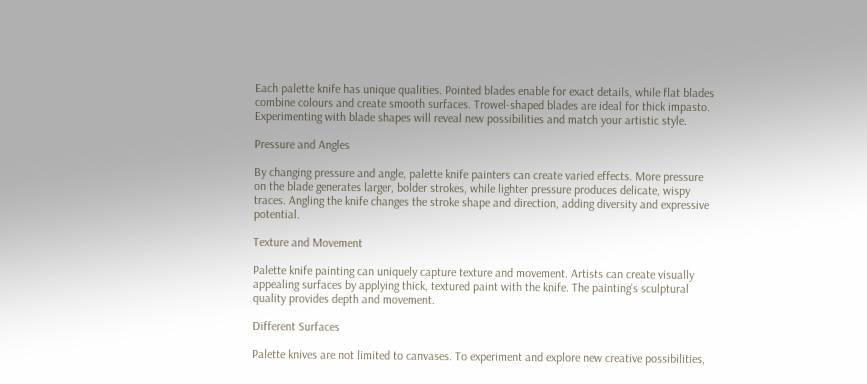Each palette knife has unique qualities. Pointed blades enable for exact details, while flat blades combine colours and create smooth surfaces. Trowel-shaped blades are ideal for thick impasto. Experimenting with blade shapes will reveal new possibilities and match your artistic style.

Pressure and Angles

By changing pressure and angle, palette knife painters can create varied effects. More pressure on the blade generates larger, bolder strokes, while lighter pressure produces delicate, wispy traces. Angling the knife changes the stroke shape and direction, adding diversity and expressive potential.

Texture and Movement

Palette knife painting can uniquely capture texture and movement. Artists can create visually appealing surfaces by applying thick, textured paint with the knife. The painting’s sculptural quality provides depth and movement.

Different Surfaces

Palette knives are not limited to canvases. To experiment and explore new creative possibilities,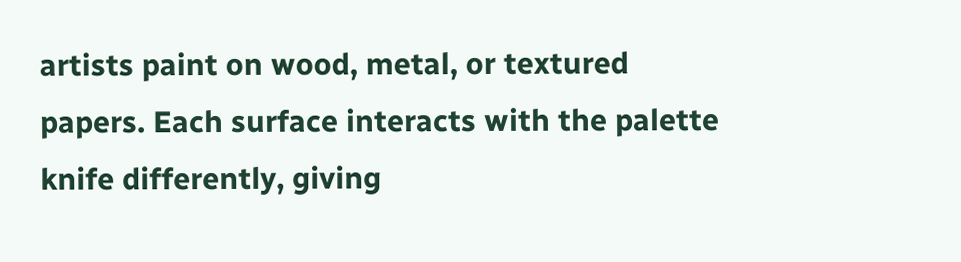artists paint on wood, metal, or textured papers. Each surface interacts with the palette knife differently, giving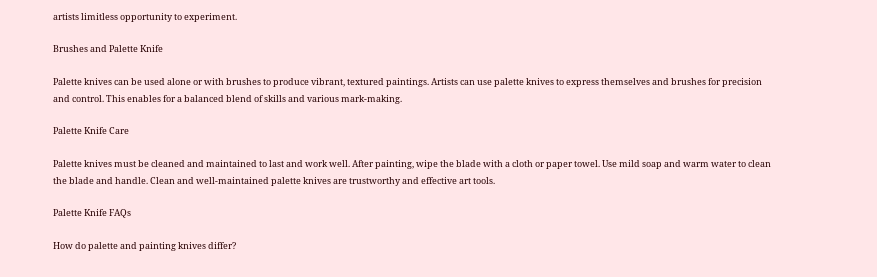artists limitless opportunity to experiment.

Brushes and Palette Knife

Palette knives can be used alone or with brushes to produce vibrant, textured paintings. Artists can use palette knives to express themselves and brushes for precision and control. This enables for a balanced blend of skills and various mark-making.

Palette Knife Care

Palette knives must be cleaned and maintained to last and work well. After painting, wipe the blade with a cloth or paper towel. Use mild soap and warm water to clean the blade and handle. Clean and well-maintained palette knives are trustworthy and effective art tools.

Palette Knife FAQs

How do palette and painting knives differ?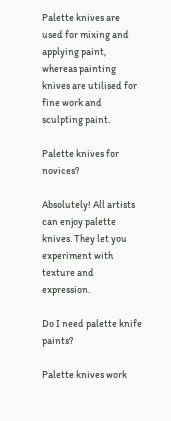Palette knives are used for mixing and applying paint, whereas painting knives are utilised for fine work and sculpting paint.

Palette knives for novices?

Absolutely! All artists can enjoy palette knives. They let you experiment with texture and expression.

Do I need palette knife paints?

Palette knives work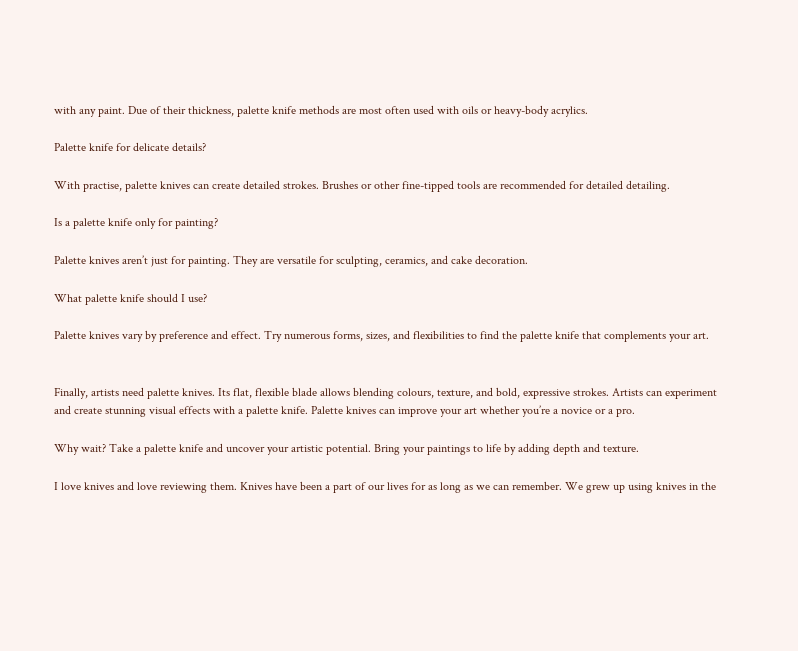with any paint. Due of their thickness, palette knife methods are most often used with oils or heavy-body acrylics.

Palette knife for delicate details?

With practise, palette knives can create detailed strokes. Brushes or other fine-tipped tools are recommended for detailed detailing.

Is a palette knife only for painting?

Palette knives aren’t just for painting. They are versatile for sculpting, ceramics, and cake decoration.

What palette knife should I use?

Palette knives vary by preference and effect. Try numerous forms, sizes, and flexibilities to find the palette knife that complements your art.


Finally, artists need palette knives. Its flat, flexible blade allows blending colours, texture, and bold, expressive strokes. Artists can experiment and create stunning visual effects with a palette knife. Palette knives can improve your art whether you’re a novice or a pro.

Why wait? Take a palette knife and uncover your artistic potential. Bring your paintings to life by adding depth and texture.

I love knives and love reviewing them. Knives have been a part of our lives for as long as we can remember. We grew up using knives in the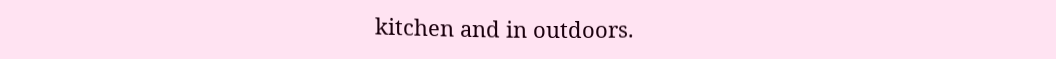kitchen and in outdoors.